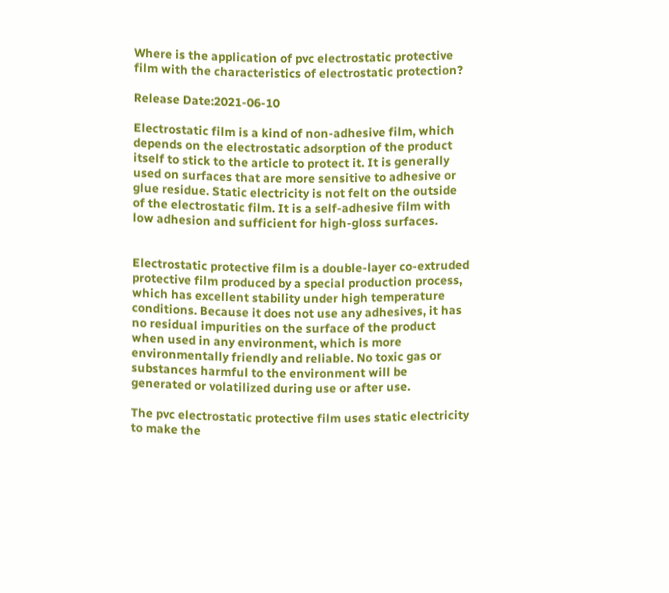Where is the application of pvc electrostatic protective film with the characteristics of electrostatic protection?

Release Date:2021-06-10

Electrostatic film is a kind of non-adhesive film, which depends on the electrostatic adsorption of the product itself to stick to the article to protect it. It is generally used on surfaces that are more sensitive to adhesive or glue residue. Static electricity is not felt on the outside of the electrostatic film. It is a self-adhesive film with low adhesion and sufficient for high-gloss surfaces.


Electrostatic protective film is a double-layer co-extruded protective film produced by a special production process, which has excellent stability under high temperature conditions. Because it does not use any adhesives, it has no residual impurities on the surface of the product when used in any environment, which is more environmentally friendly and reliable. No toxic gas or substances harmful to the environment will be generated or volatilized during use or after use.

The pvc electrostatic protective film uses static electricity to make the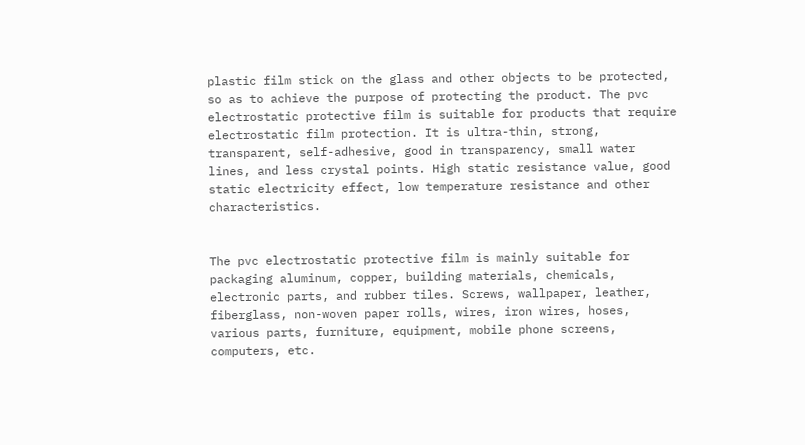plastic film stick on the glass and other objects to be protected, so as to achieve the purpose of protecting the product. The pvc electrostatic protective film is suitable for products that require electrostatic film protection. It is ultra-thin, strong, transparent, self-adhesive, good in transparency, small water lines, and less crystal points. High static resistance value, good static electricity effect, low temperature resistance and other characteristics.


The pvc electrostatic protective film is mainly suitable for packaging aluminum, copper, building materials, chemicals, electronic parts, and rubber tiles. Screws, wallpaper, leather, fiberglass, non-woven paper rolls, wires, iron wires, hoses, various parts, furniture, equipment, mobile phone screens, computers, etc.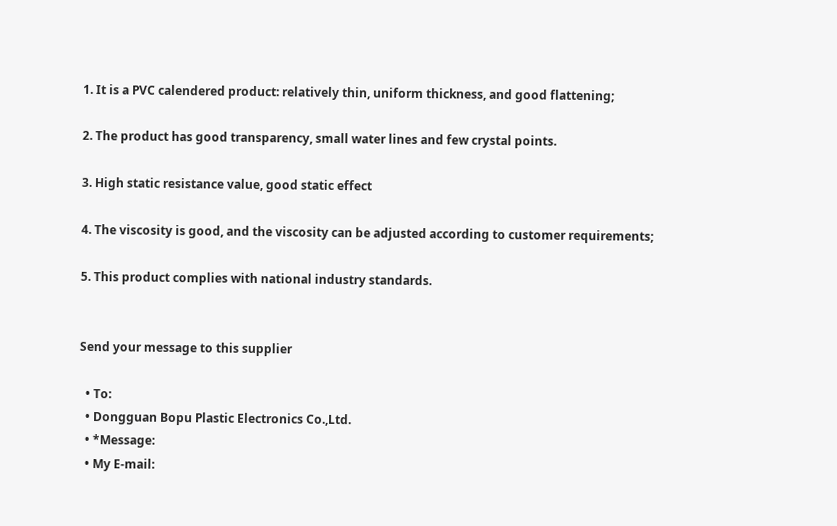1. It is a PVC calendered product: relatively thin, uniform thickness, and good flattening;

2. The product has good transparency, small water lines and few crystal points.

3. High static resistance value, good static effect

4. The viscosity is good, and the viscosity can be adjusted according to customer requirements;

5. This product complies with national industry standards.


Send your message to this supplier

  • To:
  • Dongguan Bopu Plastic Electronics Co.,Ltd.
  • *Message:
  • My E-mail: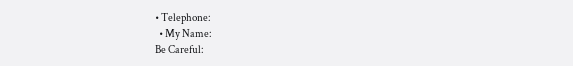• Telephone:
  • My Name:
Be Careful: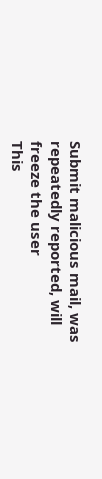Submit malicious mail, was repeatedly reported, will freeze the user
This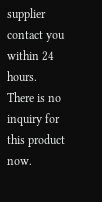supplier contact you within 24 hours.
There is no inquiry for this product now.